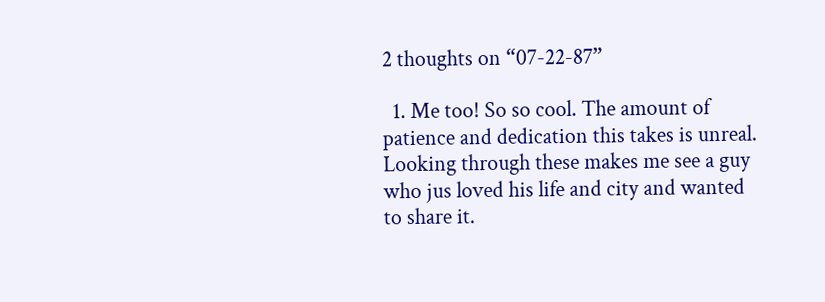2 thoughts on “07-22-87”

  1. Me too! So so cool. The amount of patience and dedication this takes is unreal. Looking through these makes me see a guy who jus loved his life and city and wanted to share it.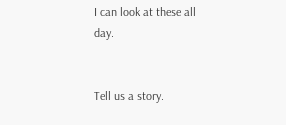I can look at these all day.


Tell us a story.